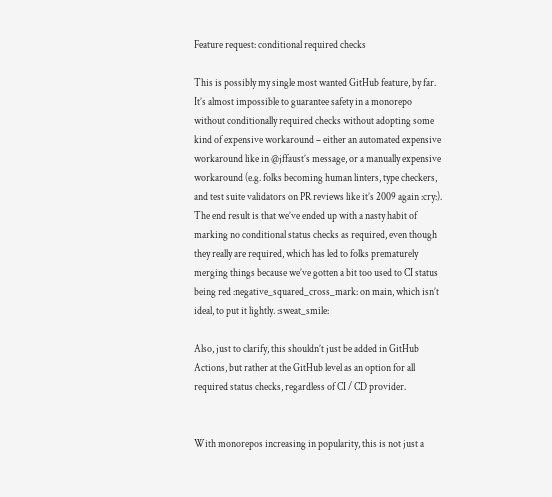Feature request: conditional required checks

This is possibly my single most wanted GitHub feature, by far. It’s almost impossible to guarantee safety in a monorepo without conditionally required checks without adopting some kind of expensive workaround – either an automated expensive workaround like in @jffaust’s message, or a manually expensive workaround (e.g. folks becoming human linters, type checkers, and test suite validators on PR reviews like it’s 2009 again :cry:). The end result is that we’ve ended up with a nasty habit of marking no conditional status checks as required, even though they really are required, which has led to folks prematurely merging things because we’ve gotten a bit too used to CI status being red :negative_squared_cross_mark: on main, which isn’t ideal, to put it lightly. :sweat_smile:

Also, just to clarify, this shouldn’t just be added in GitHub Actions, but rather at the GitHub level as an option for all required status checks, regardless of CI / CD provider.


With monorepos increasing in popularity, this is not just a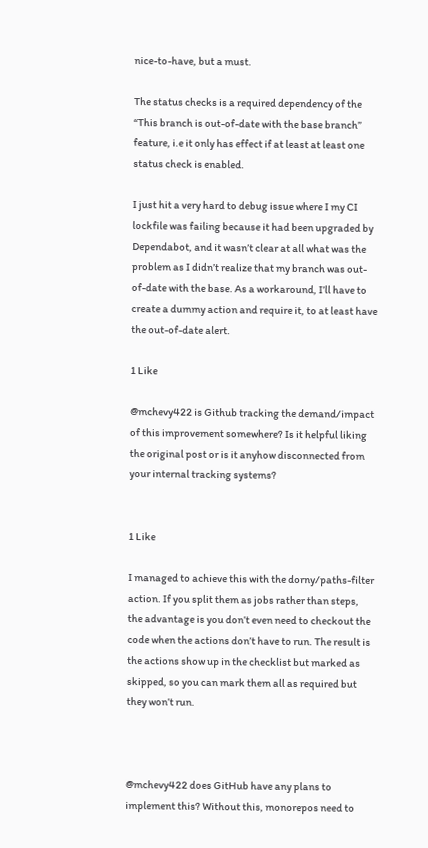nice-to-have, but a must.

The status checks is a required dependency of the “This branch is out-of-date with the base branch” feature, i.e it only has effect if at least at least one status check is enabled.

I just hit a very hard to debug issue where I my CI lockfile was failing because it had been upgraded by Dependabot, and it wasn’t clear at all what was the problem as I didn’t realize that my branch was out-of-date with the base. As a workaround, I’ll have to create a dummy action and require it, to at least have the out-of-date alert.

1 Like

@mchevy422 is Github tracking the demand/impact of this improvement somewhere? Is it helpful liking the original post or is it anyhow disconnected from your internal tracking systems?


1 Like

I managed to achieve this with the dorny/paths-filter action. If you split them as jobs rather than steps, the advantage is you don’t even need to checkout the code when the actions don’t have to run. The result is the actions show up in the checklist but marked as skipped, so you can mark them all as required but they won’t run.



@mchevy422 does GitHub have any plans to implement this? Without this, monorepos need to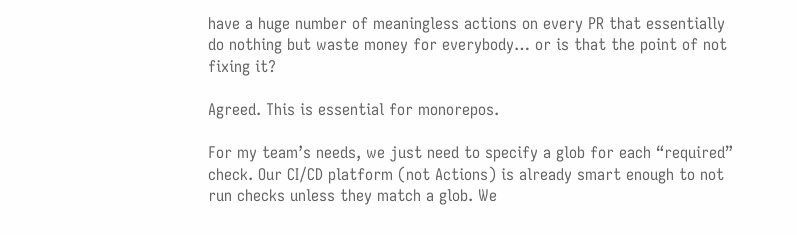have a huge number of meaningless actions on every PR that essentially do nothing but waste money for everybody… or is that the point of not fixing it?

Agreed. This is essential for monorepos.

For my team’s needs, we just need to specify a glob for each “required” check. Our CI/CD platform (not Actions) is already smart enough to not run checks unless they match a glob. We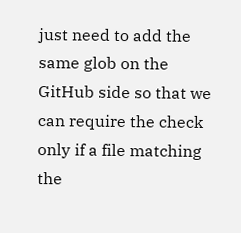just need to add the same glob on the GitHub side so that we can require the check only if a file matching the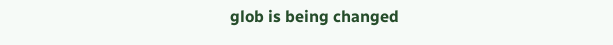glob is being changed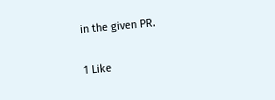in the given PR.

1 Like